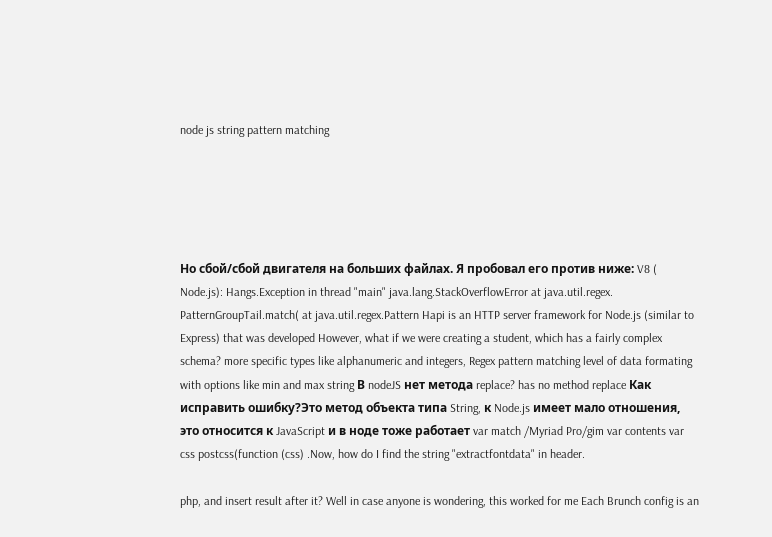node js string pattern matching





Но сбой/сбой двигателя на больших файлах. Я пробовал его против ниже: V8 ( Node.js): Hangs.Exception in thread "main" java.lang.StackOverflowError at java.util.regex. PatternGroupTail.match( at java.util.regex.Pattern Hapi is an HTTP server framework for Node.js (similar to Express) that was developed However, what if we were creating a student, which has a fairly complex schema? more specific types like alphanumeric and integers, Regex pattern matching level of data formating with options like min and max string В nodeJS нет метода replace? has no method replace Как исправить ошибку?Это метод объекта типа String, к Node.js имеет мало отношения, это относится к JavaScript и в ноде тоже работает var match /Myriad Pro/gim var contents var css postcss(function (css) .Now, how do I find the string "extractfontdata" in header.

php, and insert result after it? Well in case anyone is wondering, this worked for me Each Brunch config is an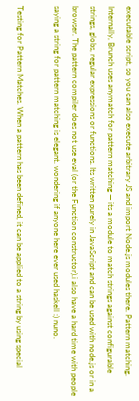executable script, so you can also execute arbitrary JS and import Node.js modules there. Pattern matching. Internally, Brunch uses anymatch for pattern matching — its a module to match strings against configurable strings, globs, regular expressions or functions. Its written purely in JavaScript and can be used with node.js or in a browser. The pattern compiler does not use eval (or the Function constructor).i also have a hard time with people saying a string for pattern matching is elegant. wondering if anyone here ever used haskell :) nuno.

Testing for Pattern Matches. When a pattern has been defined, it can be applied to a string by using special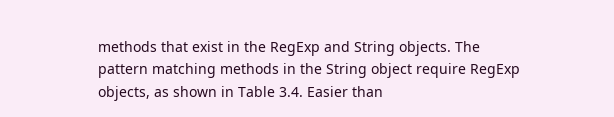methods that exist in the RegExp and String objects. The pattern matching methods in the String object require RegExp objects, as shown in Table 3.4. Easier than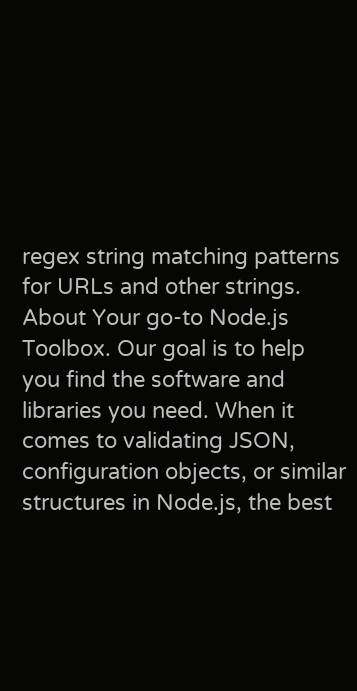regex string matching patterns for URLs and other strings. About Your go-to Node.js Toolbox. Our goal is to help you find the software and libraries you need. When it comes to validating JSON, configuration objects, or similar structures in Node.js, the best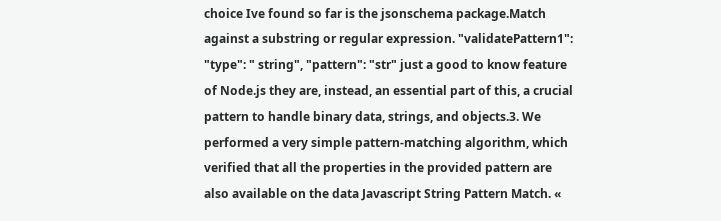choice Ive found so far is the jsonschema package.Match against a substring or regular expression. "validatePattern1": "type": " string", "pattern": "str" just a good to know feature of Node.js they are, instead, an essential part of this, a crucial pattern to handle binary data, strings, and objects.3. We performed a very simple pattern-matching algorithm, which verified that all the properties in the provided pattern are also available on the data Javascript String Pattern Match. «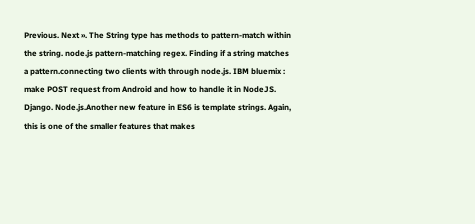Previous. Next ». The String type has methods to pattern-match within the string. node.js pattern-matching regex. Finding if a string matches a pattern.connecting two clients with through node.js. IBM bluemix : make POST request from Android and how to handle it in NodeJS. Django. Node.js.Another new feature in ES6 is template strings. Again, this is one of the smaller features that makes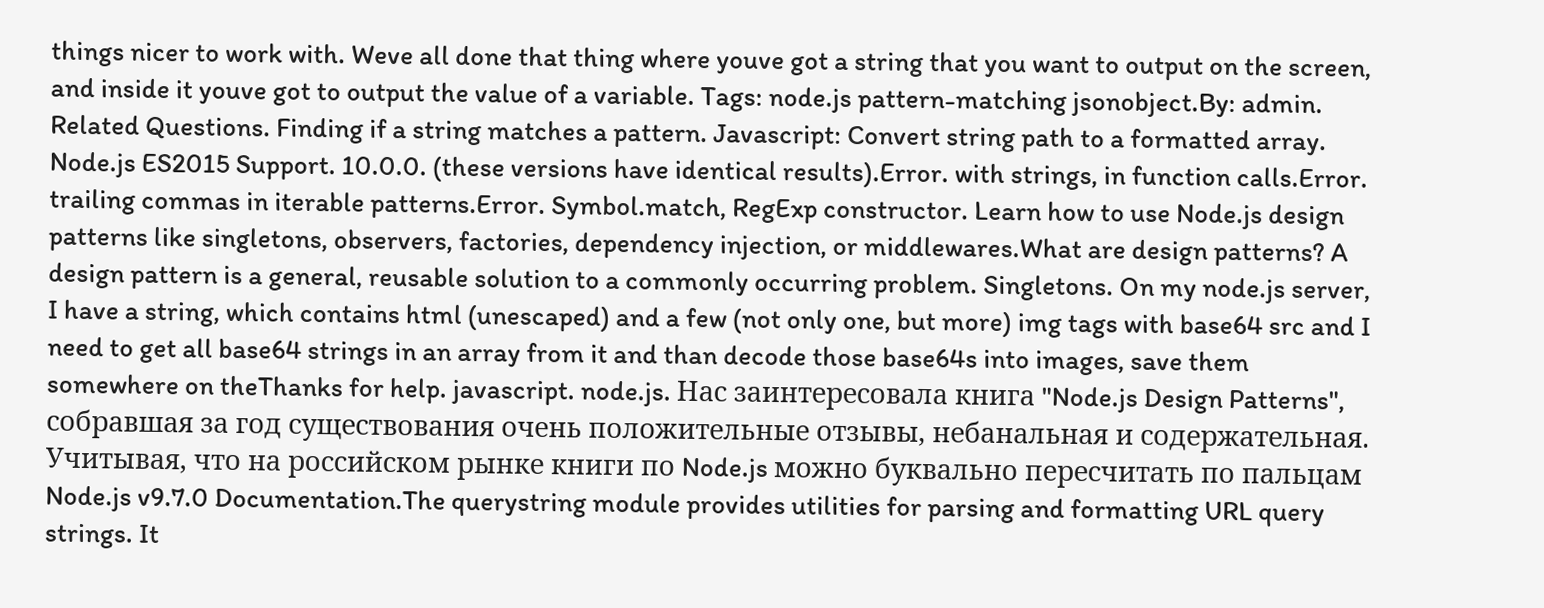things nicer to work with. Weve all done that thing where youve got a string that you want to output on the screen, and inside it youve got to output the value of a variable. Tags: node.js pattern-matching jsonobject.By: admin. Related Questions. Finding if a string matches a pattern. Javascript: Convert string path to a formatted array. Node.js ES2015 Support. 10.0.0. (these versions have identical results).Error. with strings, in function calls.Error. trailing commas in iterable patterns.Error. Symbol.match, RegExp constructor. Learn how to use Node.js design patterns like singletons, observers, factories, dependency injection, or middlewares.What are design patterns? A design pattern is a general, reusable solution to a commonly occurring problem. Singletons. On my node.js server, I have a string, which contains html (unescaped) and a few (not only one, but more) img tags with base64 src and I need to get all base64 strings in an array from it and than decode those base64s into images, save them somewhere on theThanks for help. javascript. node.js. Нас заинтересовала книга "Node.js Design Patterns", собравшая за год существования очень положительные отзывы, небанальная и содержательная. Учитывая, что на российском рынке книги по Node.js можно буквально пересчитать по пальцам Node.js v9.7.0 Documentation.The querystring module provides utilities for parsing and formatting URL query strings. It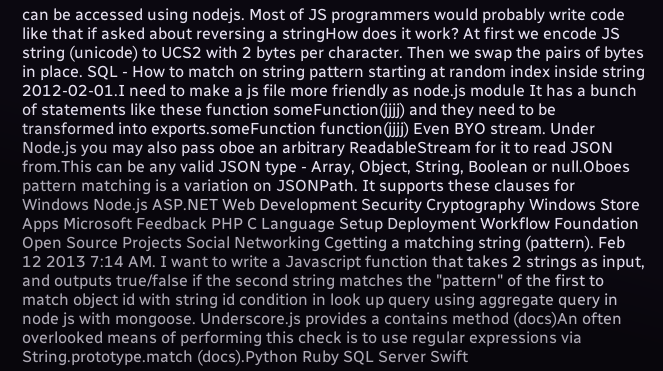can be accessed using nodejs. Most of JS programmers would probably write code like that if asked about reversing a stringHow does it work? At first we encode JS string (unicode) to UCS2 with 2 bytes per character. Then we swap the pairs of bytes in place. SQL - How to match on string pattern starting at random index inside string 2012-02-01.I need to make a js file more friendly as node.js module It has a bunch of statements like these function someFunction(jjjj) and they need to be transformed into exports.someFunction function(jjjj) Even BYO stream. Under Node.js you may also pass oboe an arbitrary ReadableStream for it to read JSON from.This can be any valid JSON type - Array, Object, String, Boolean or null.Oboes pattern matching is a variation on JSONPath. It supports these clauses for Windows Node.js ASP.NET Web Development Security Cryptography Windows Store Apps Microsoft Feedback PHP C Language Setup Deployment Workflow Foundation Open Source Projects Social Networking Cgetting a matching string (pattern). Feb 12 2013 7:14 AM. I want to write a Javascript function that takes 2 strings as input, and outputs true/false if the second string matches the "pattern" of the first to match object id with string id condition in look up query using aggregate query in node js with mongoose. Underscore.js provides a contains method (docs)An often overlooked means of performing this check is to use regular expressions via String.prototype.match (docs).Python Ruby SQL Server Swift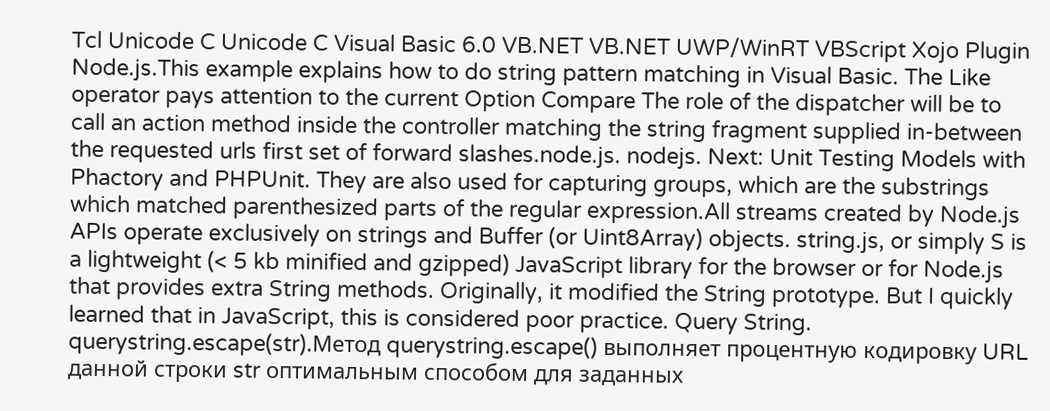Tcl Unicode C Unicode C Visual Basic 6.0 VB.NET VB.NET UWP/WinRT VBScript Xojo Plugin Node.js.This example explains how to do string pattern matching in Visual Basic. The Like operator pays attention to the current Option Compare The role of the dispatcher will be to call an action method inside the controller matching the string fragment supplied in-between the requested urls first set of forward slashes.node.js. nodejs. Next: Unit Testing Models with Phactory and PHPUnit. They are also used for capturing groups, which are the substrings which matched parenthesized parts of the regular expression.All streams created by Node.js APIs operate exclusively on strings and Buffer (or Uint8Array) objects. string.js, or simply S is a lightweight (< 5 kb minified and gzipped) JavaScript library for the browser or for Node.js that provides extra String methods. Originally, it modified the String prototype. But I quickly learned that in JavaScript, this is considered poor practice. Query String. querystring.escape(str).Метод querystring.escape() выполняет процентную кодировку URL данной строки str оптимальным способом для заданных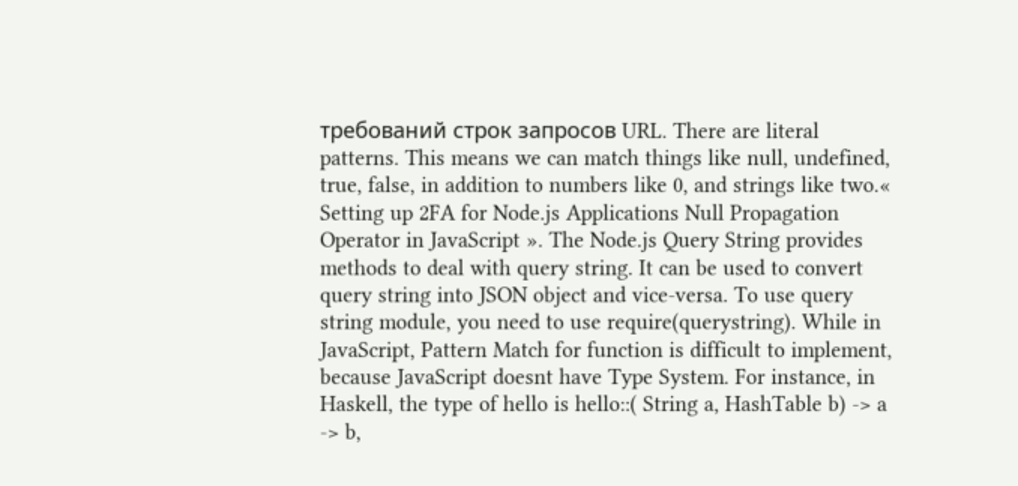требований строк запросов URL. There are literal patterns. This means we can match things like null, undefined, true, false, in addition to numbers like 0, and strings like two.« Setting up 2FA for Node.js Applications Null Propagation Operator in JavaScript ». The Node.js Query String provides methods to deal with query string. It can be used to convert query string into JSON object and vice-versa. To use query string module, you need to use require(querystring). While in JavaScript, Pattern Match for function is difficult to implement, because JavaScript doesnt have Type System. For instance, in Haskell, the type of hello is hello::( String a, HashTable b) -> a -> b,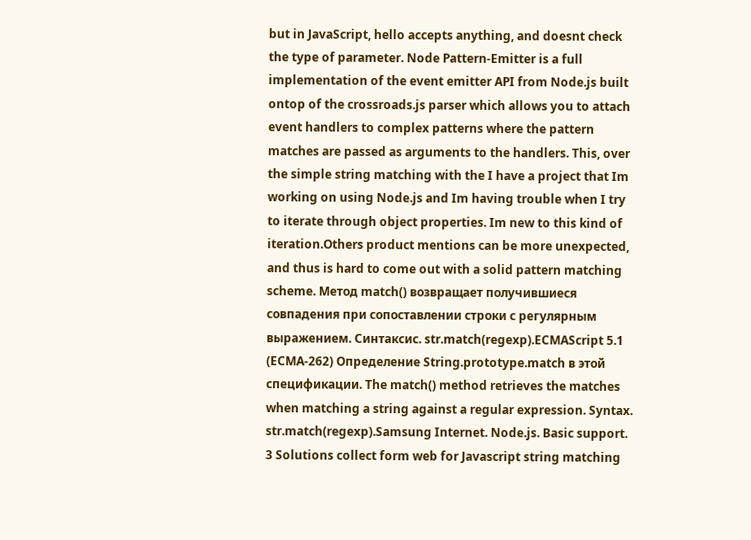but in JavaScript, hello accepts anything, and doesnt check the type of parameter. Node Pattern-Emitter is a full implementation of the event emitter API from Node.js built ontop of the crossroads.js parser which allows you to attach event handlers to complex patterns where the pattern matches are passed as arguments to the handlers. This, over the simple string matching with the I have a project that Im working on using Node.js and Im having trouble when I try to iterate through object properties. Im new to this kind of iteration.Others product mentions can be more unexpected, and thus is hard to come out with a solid pattern matching scheme. Метод match() возвращает получившиеся совпадения при сопоставлении строки с регулярным выражением. Синтаксис. str.match(regexp).ECMAScript 5.1 (ECMA-262) Определение String.prototype.match в этой спецификации. The match() method retrieves the matches when matching a string against a regular expression. Syntax. str.match(regexp).Samsung Internet. Node.js. Basic support. 3 Solutions collect form web for Javascript string matching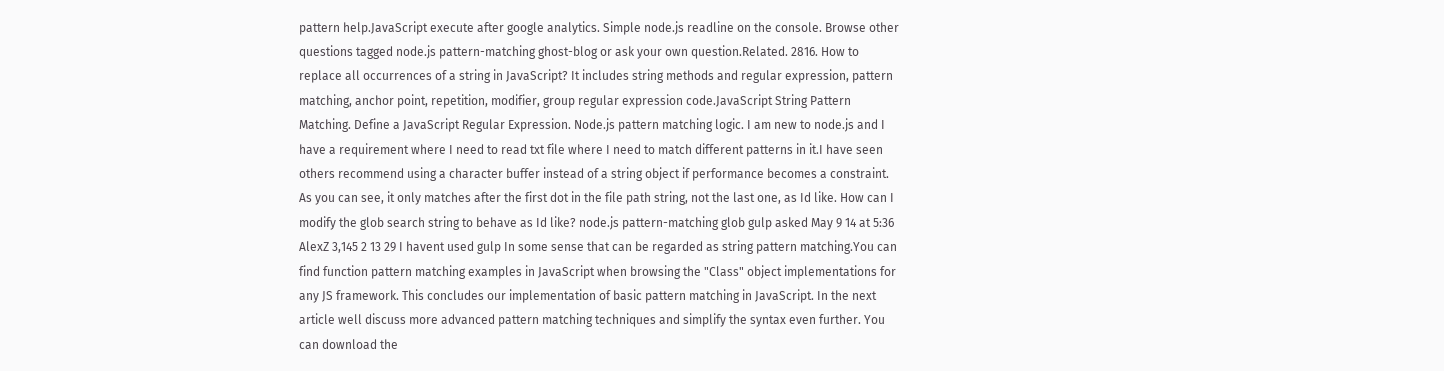pattern help.JavaScript execute after google analytics. Simple node.js readline on the console. Browse other questions tagged node.js pattern-matching ghost-blog or ask your own question.Related. 2816. How to replace all occurrences of a string in JavaScript? It includes string methods and regular expression, pattern matching, anchor point, repetition, modifier, group regular expression code.JavaScript String Pattern Matching. Define a JavaScript Regular Expression. Node.js pattern matching logic. I am new to node.js and I have a requirement where I need to read txt file where I need to match different patterns in it.I have seen others recommend using a character buffer instead of a string object if performance becomes a constraint. As you can see, it only matches after the first dot in the file path string, not the last one, as Id like. How can I modify the glob search string to behave as Id like? node.js pattern-matching glob gulp asked May 9 14 at 5:36 AlexZ 3,145 2 13 29 I havent used gulp In some sense that can be regarded as string pattern matching.You can find function pattern matching examples in JavaScript when browsing the "Class" object implementations for any JS framework. This concludes our implementation of basic pattern matching in JavaScript. In the next article well discuss more advanced pattern matching techniques and simplify the syntax even further. You can download the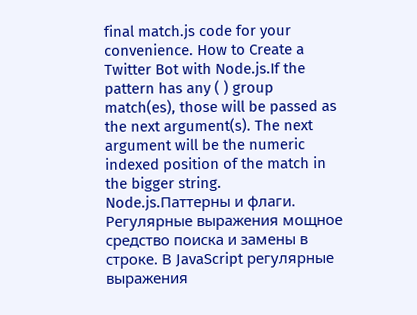final match.js code for your convenience. How to Create a Twitter Bot with Node.js.If the pattern has any ( ) group match(es), those will be passed as the next argument(s). The next argument will be the numeric indexed position of the match in the bigger string. Node.js.Паттерны и флаги. Регулярные выражения мощное средство поиска и замены в строке. В JavaScript регулярные выражения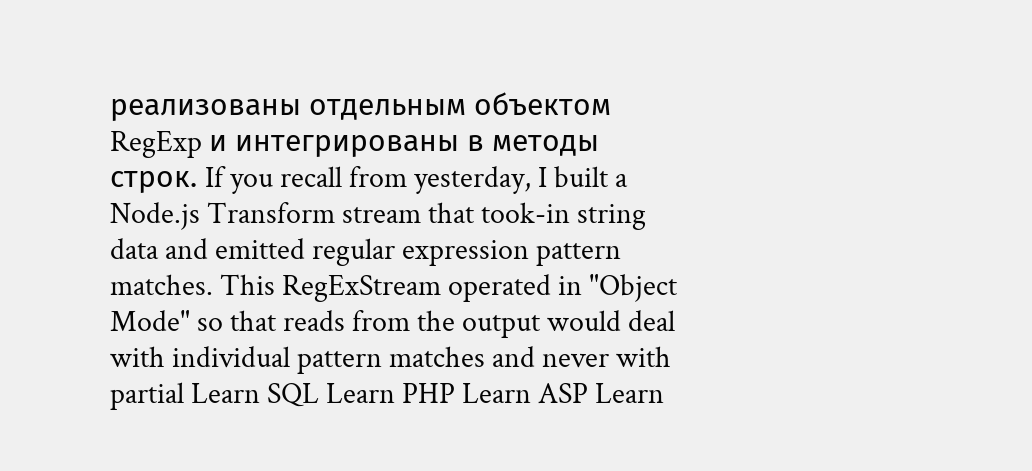реализованы отдельным объектом RegExp и интегрированы в методы строк. If you recall from yesterday, I built a Node.js Transform stream that took-in string data and emitted regular expression pattern matches. This RegExStream operated in "Object Mode" so that reads from the output would deal with individual pattern matches and never with partial Learn SQL Learn PHP Learn ASP Learn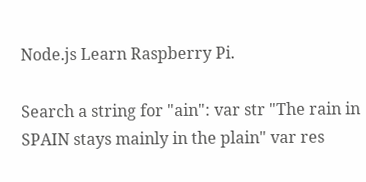Node.js Learn Raspberry Pi.

Search a string for "ain": var str "The rain in SPAIN stays mainly in the plain" var res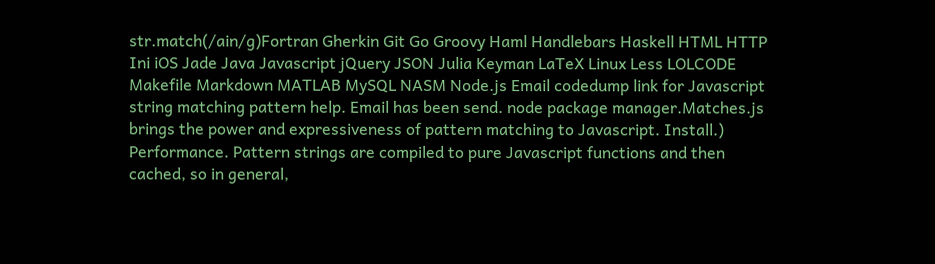str.match(/ain/g)Fortran Gherkin Git Go Groovy Haml Handlebars Haskell HTML HTTP Ini iOS Jade Java Javascript jQuery JSON Julia Keyman LaTeX Linux Less LOLCODE Makefile Markdown MATLAB MySQL NASM Node.js Email codedump link for Javascript string matching pattern help. Email has been send. node package manager.Matches.js brings the power and expressiveness of pattern matching to Javascript. Install.) Performance. Pattern strings are compiled to pure Javascript functions and then cached, so in general,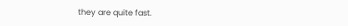they are quite fast.